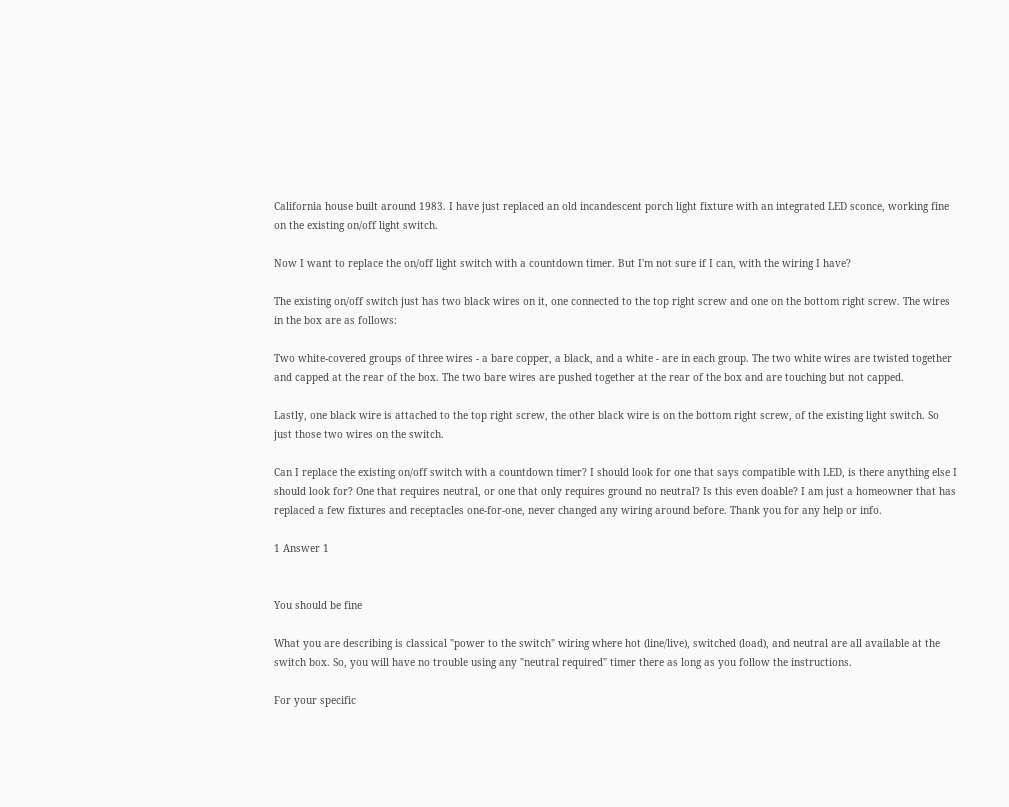California house built around 1983. I have just replaced an old incandescent porch light fixture with an integrated LED sconce, working fine on the existing on/off light switch.

Now I want to replace the on/off light switch with a countdown timer. But I'm not sure if I can, with the wiring I have?

The existing on/off switch just has two black wires on it, one connected to the top right screw and one on the bottom right screw. The wires in the box are as follows:

Two white-covered groups of three wires - a bare copper, a black, and a white - are in each group. The two white wires are twisted together and capped at the rear of the box. The two bare wires are pushed together at the rear of the box and are touching but not capped.

Lastly, one black wire is attached to the top right screw, the other black wire is on the bottom right screw, of the existing light switch. So just those two wires on the switch.

Can I replace the existing on/off switch with a countdown timer? I should look for one that says compatible with LED, is there anything else I should look for? One that requires neutral, or one that only requires ground no neutral? Is this even doable? I am just a homeowner that has replaced a few fixtures and receptacles one-for-one, never changed any wiring around before. Thank you for any help or info.

1 Answer 1


You should be fine

What you are describing is classical "power to the switch" wiring where hot (line/live), switched (load), and neutral are all available at the switch box. So, you will have no trouble using any "neutral required" timer there as long as you follow the instructions.

For your specific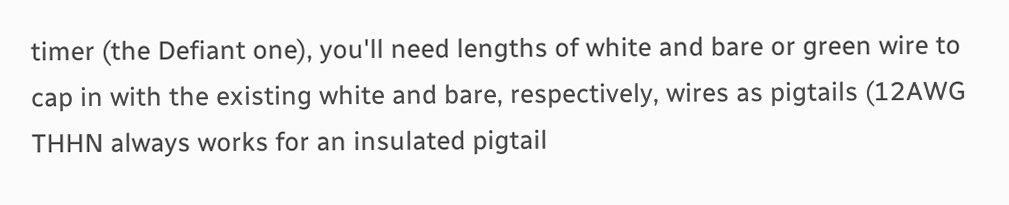timer (the Defiant one), you'll need lengths of white and bare or green wire to cap in with the existing white and bare, respectively, wires as pigtails (12AWG THHN always works for an insulated pigtail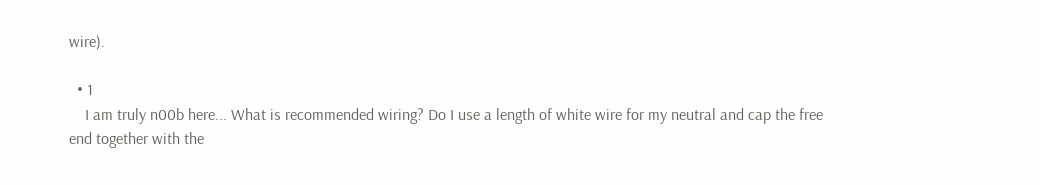wire).

  • 1
    I am truly n00b here... What is recommended wiring? Do I use a length of white wire for my neutral and cap the free end together with the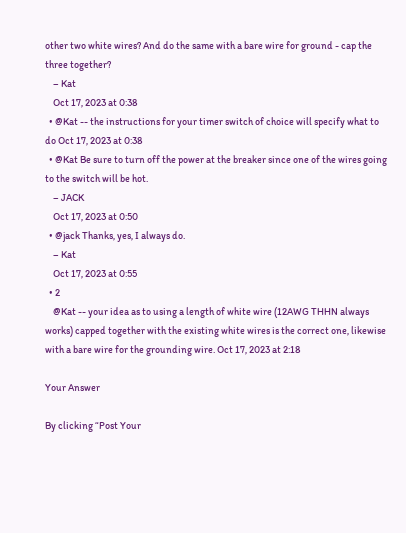other two white wires? And do the same with a bare wire for ground - cap the three together?
    – Kat
    Oct 17, 2023 at 0:38
  • @Kat -- the instructions for your timer switch of choice will specify what to do Oct 17, 2023 at 0:38
  • @Kat Be sure to turn off the power at the breaker since one of the wires going to the switch will be hot.
    – JACK
    Oct 17, 2023 at 0:50
  • @jack Thanks, yes, I always do.
    – Kat
    Oct 17, 2023 at 0:55
  • 2
    @Kat -- your idea as to using a length of white wire (12AWG THHN always works) capped together with the existing white wires is the correct one, likewise with a bare wire for the grounding wire. Oct 17, 2023 at 2:18

Your Answer

By clicking “Post Your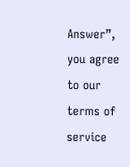Answer”, you agree to our terms of service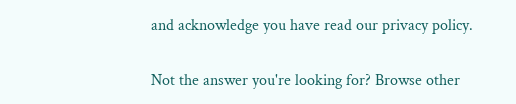and acknowledge you have read our privacy policy.

Not the answer you're looking for? Browse other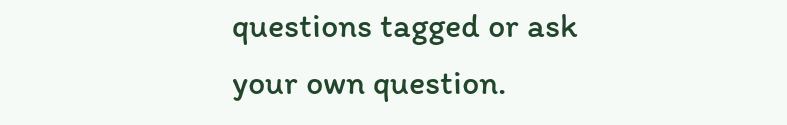questions tagged or ask your own question.